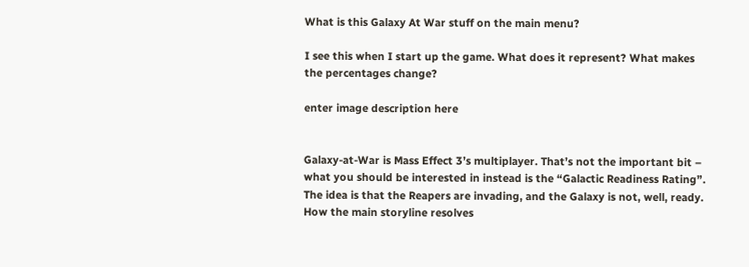What is this Galaxy At War stuff on the main menu?

I see this when I start up the game. What does it represent? What makes the percentages change?

enter image description here


Galaxy-at-War is Mass Effect 3’s multiplayer. That’s not the important bit – what you should be interested in instead is the “Galactic Readiness Rating”. The idea is that the Reapers are invading, and the Galaxy is not, well, ready. How the main storyline resolves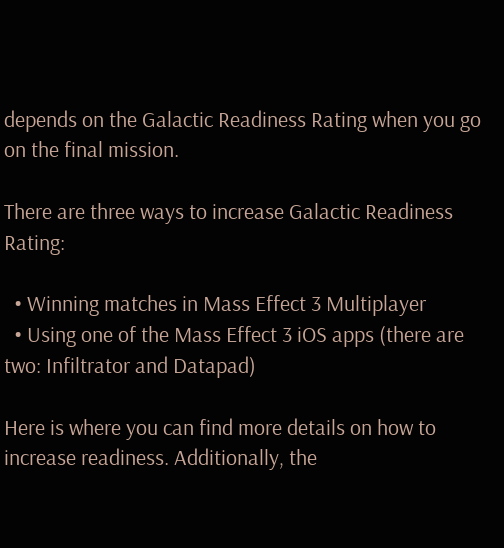depends on the Galactic Readiness Rating when you go on the final mission.

There are three ways to increase Galactic Readiness Rating:

  • Winning matches in Mass Effect 3 Multiplayer
  • Using one of the Mass Effect 3 iOS apps (there are two: Infiltrator and Datapad)

Here is where you can find more details on how to increase readiness. Additionally, the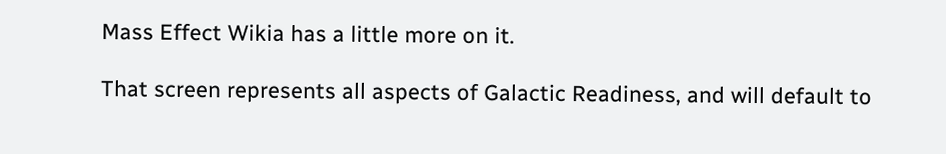Mass Effect Wikia has a little more on it.

That screen represents all aspects of Galactic Readiness, and will default to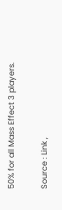50% for all Mass Effect 3 players.

Source : Link ,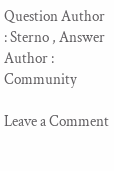Question Author : Sterno , Answer Author : Community

Leave a Comment